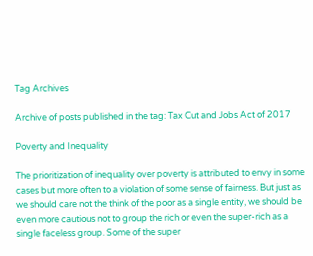Tag Archives

Archive of posts published in the tag: Tax Cut and Jobs Act of 2017

Poverty and Inequality

The prioritization of inequality over poverty is attributed to envy in some cases but more often to a violation of some sense of fairness. But just as we should care not the think of the poor as a single entity, we should be even more cautious not to group the rich or even the super-rich as a single faceless group. Some of the super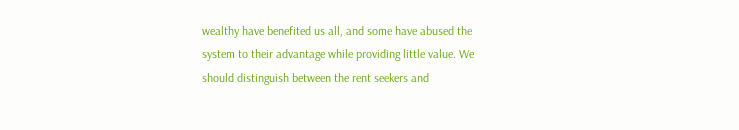wealthy have benefited us all, and some have abused the system to their advantage while providing little value. We should distinguish between the rent seekers and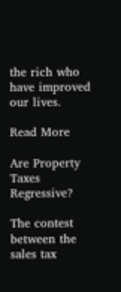the rich who have improved our lives.

Read More

Are Property Taxes Regressive?

The contest between the sales tax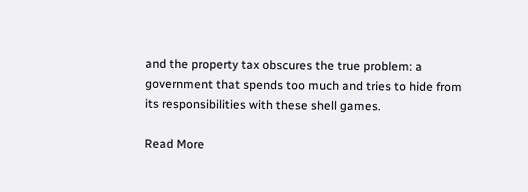and the property tax obscures the true problem: a government that spends too much and tries to hide from its responsibilities with these shell games.

Read More